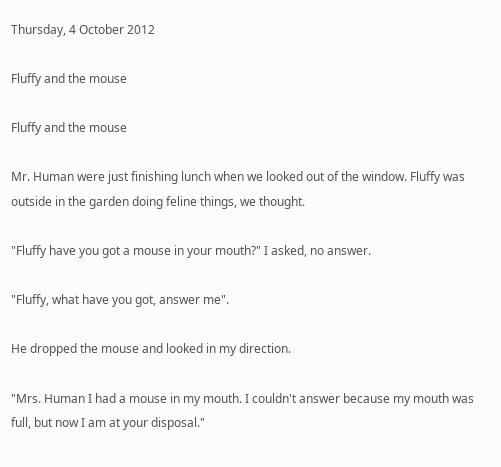Thursday, 4 October 2012

Fluffy and the mouse

Fluffy and the mouse

Mr. Human were just finishing lunch when we looked out of the window. Fluffy was outside in the garden doing feline things, we thought.

"Fluffy have you got a mouse in your mouth?" I asked, no answer.

"Fluffy, what have you got, answer me".

He dropped the mouse and looked in my direction.

"Mrs. Human I had a mouse in my mouth. I couldn't answer because my mouth was full, but now I am at your disposal."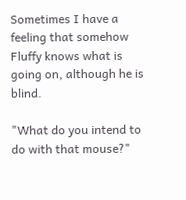Sometimes I have a feeling that somehow Fluffy knows what is going on, although he is blind.

"What do you intend to do with that mouse?"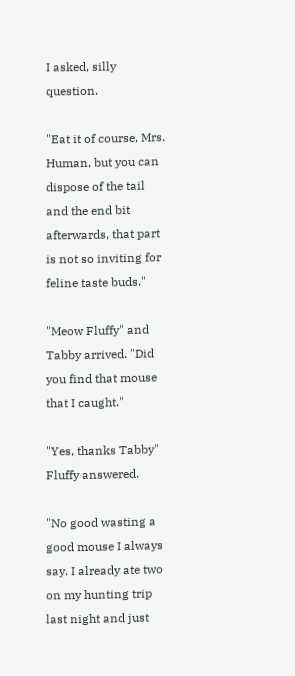I asked, silly question.

"Eat it of course, Mrs. Human, but you can dispose of the tail and the end bit afterwards, that part is not so inviting for feline taste buds."

"Meow Fluffy" and Tabby arrived. "Did you find that mouse that I caught."

"Yes, thanks Tabby" Fluffy answered.

"No good wasting a good mouse I always say. I already ate two on my hunting trip last night and just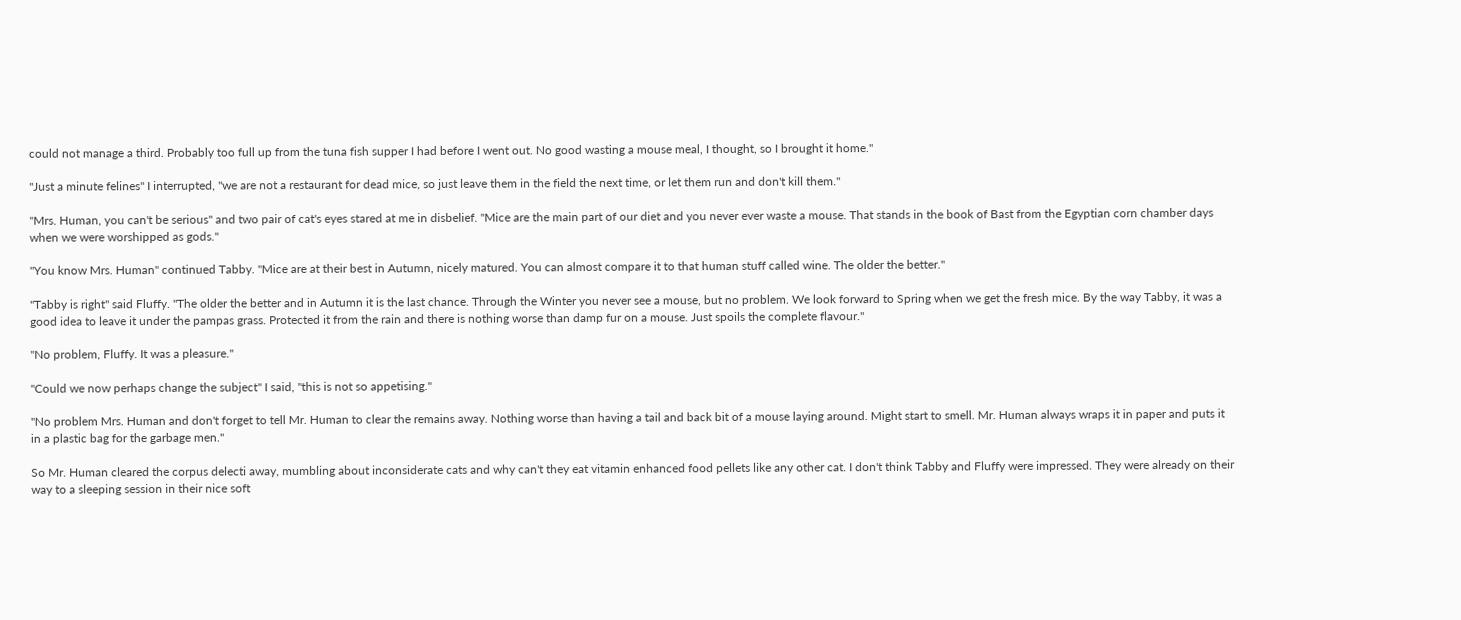could not manage a third. Probably too full up from the tuna fish supper I had before I went out. No good wasting a mouse meal, I thought, so I brought it home."

"Just a minute felines" I interrupted, "we are not a restaurant for dead mice, so just leave them in the field the next time, or let them run and don't kill them."

"Mrs. Human, you can't be serious" and two pair of cat's eyes stared at me in disbelief. "Mice are the main part of our diet and you never ever waste a mouse. That stands in the book of Bast from the Egyptian corn chamber days when we were worshipped as gods."

"You know Mrs. Human" continued Tabby. "Mice are at their best in Autumn, nicely matured. You can almost compare it to that human stuff called wine. The older the better."

"Tabby is right" said Fluffy. "The older the better and in Autumn it is the last chance. Through the Winter you never see a mouse, but no problem. We look forward to Spring when we get the fresh mice. By the way Tabby, it was a good idea to leave it under the pampas grass. Protected it from the rain and there is nothing worse than damp fur on a mouse. Just spoils the complete flavour."

"No problem, Fluffy. It was a pleasure."

"Could we now perhaps change the subject" I said, "this is not so appetising."

"No problem Mrs. Human and don't forget to tell Mr. Human to clear the remains away. Nothing worse than having a tail and back bit of a mouse laying around. Might start to smell. Mr. Human always wraps it in paper and puts it in a plastic bag for the garbage men."

So Mr. Human cleared the corpus delecti away, mumbling about inconsiderate cats and why can't they eat vitamin enhanced food pellets like any other cat. I don't think Tabby and Fluffy were impressed. They were already on their way to a sleeping session in their nice soft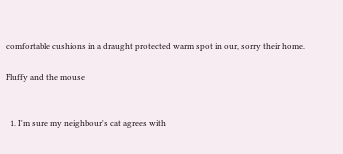comfortable cushions in a draught protected warm spot in our, sorry their home.

Fluffy and the mouse


  1. I'm sure my neighbour's cat agrees with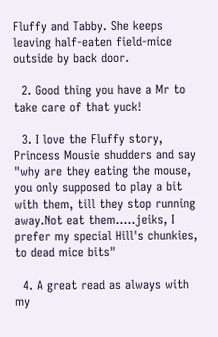Fluffy and Tabby. She keeps leaving half-eaten field-mice outside by back door.

  2. Good thing you have a Mr to take care of that yuck!

  3. I love the Fluffy story, Princess Mousie shudders and say "why are they eating the mouse, you only supposed to play a bit with them, till they stop running away.Not eat them.....jeiks, I prefer my special Hill's chunkies, to dead mice bits"

  4. A great read as always with my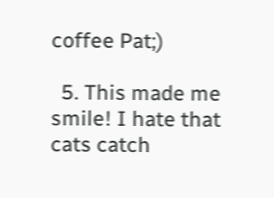coffee Pat;)

  5. This made me smile! I hate that cats catch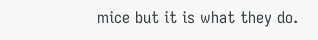mice but it is what they do.